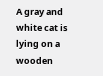A gray and white cat is lying on a wooden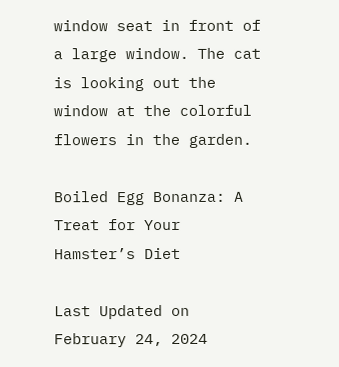window seat in front of a large window. The cat is looking out the window at the colorful flowers in the garden.

Boiled Egg Bonanza: A Treat for Your Hamster’s Diet

Last Updated on February 24, 2024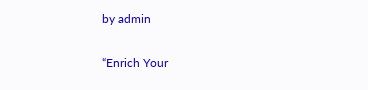by admin

“Enrich Your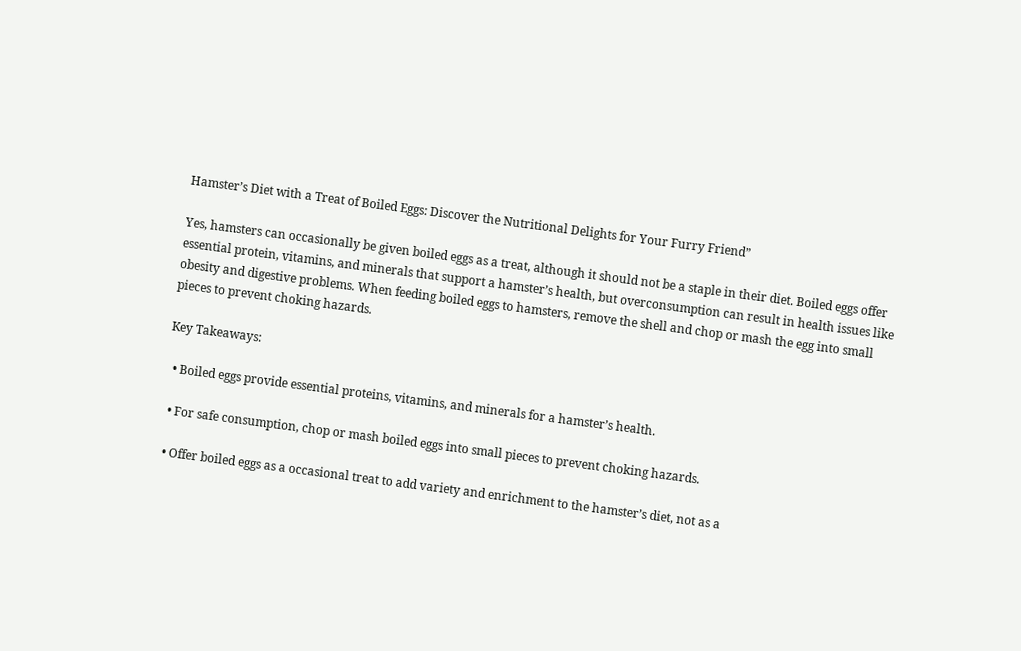Hamster’s Diet with a Treat of Boiled Eggs: Discover the Nutritional Delights for Your Furry Friend”

Yes, hamsters can occasionally be given boiled eggs as a treat, although it should not be a staple in their diet. Boiled eggs offer essential protein, vitamins, and minerals that support a hamster’s health, but overconsumption can result in health issues like obesity and digestive problems. When feeding boiled eggs to hamsters, remove the shell and chop or mash the egg into small pieces to prevent choking hazards.

Key Takeaways:

  • Boiled eggs provide essential proteins, vitamins, and minerals for a hamster’s health.

  • For safe consumption, chop or mash boiled eggs into small pieces to prevent choking hazards.

  • Offer boiled eggs as a occasional treat to add variety and enrichment to the hamster’s diet, not as a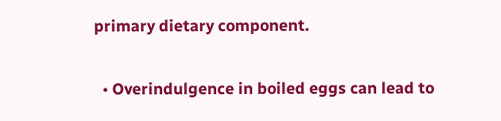primary dietary component.

  • Overindulgence in boiled eggs can lead to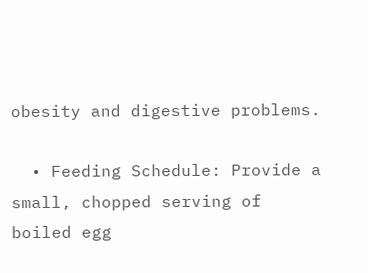obesity and digestive problems.

  • Feeding Schedule: Provide a small, chopped serving of boiled egg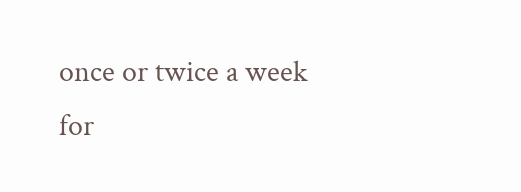once or twice a week for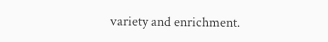variety and enrichment.